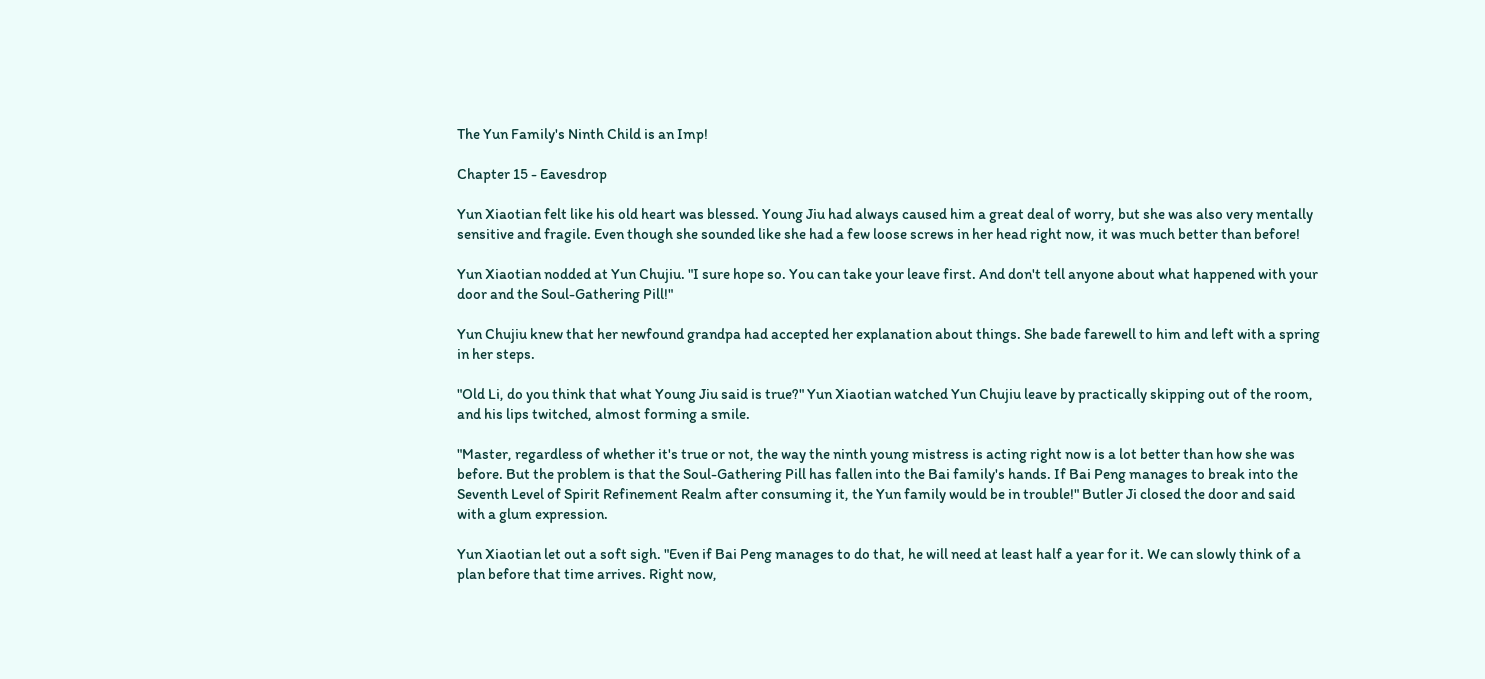The Yun Family's Ninth Child is an Imp!

Chapter 15 - Eavesdrop

Yun Xiaotian felt like his old heart was blessed. Young Jiu had always caused him a great deal of worry, but she was also very mentally sensitive and fragile. Even though she sounded like she had a few loose screws in her head right now, it was much better than before!

Yun Xiaotian nodded at Yun Chujiu. "I sure hope so. You can take your leave first. And don't tell anyone about what happened with your door and the Soul-Gathering Pill!"

Yun Chujiu knew that her newfound grandpa had accepted her explanation about things. She bade farewell to him and left with a spring in her steps.

"Old Li, do you think that what Young Jiu said is true?" Yun Xiaotian watched Yun Chujiu leave by practically skipping out of the room, and his lips twitched, almost forming a smile.

"Master, regardless of whether it's true or not, the way the ninth young mistress is acting right now is a lot better than how she was before. But the problem is that the Soul-Gathering Pill has fallen into the Bai family's hands. If Bai Peng manages to break into the Seventh Level of Spirit Refinement Realm after consuming it, the Yun family would be in trouble!" Butler Ji closed the door and said with a glum expression.

Yun Xiaotian let out a soft sigh. "Even if Bai Peng manages to do that, he will need at least half a year for it. We can slowly think of a plan before that time arrives. Right now,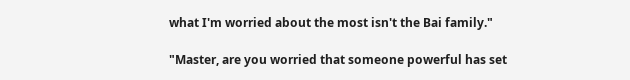what I'm worried about the most isn't the Bai family."

"Master, are you worried that someone powerful has set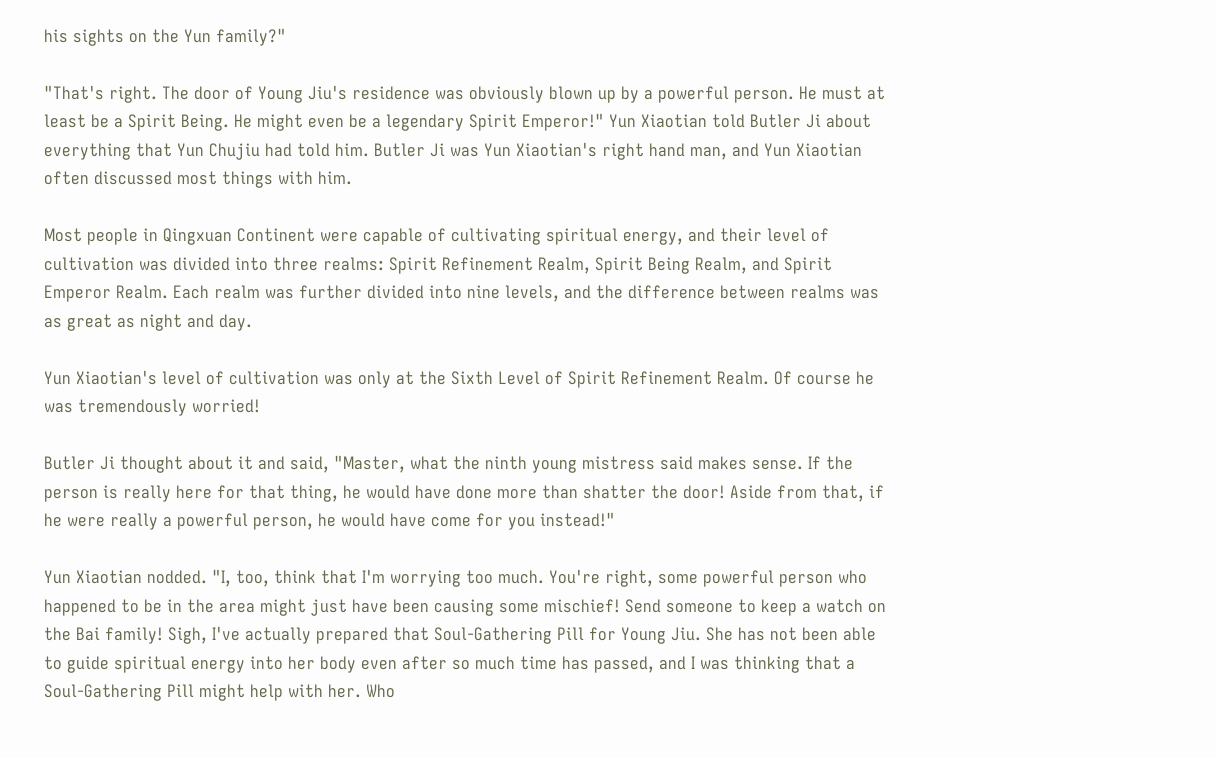his sights on the Yun family?"

"That's right. The door of Young Jiu's residence was obviously blown up by a powerful person. He must at least be a Spirit Being. He might even be a legendary Spirit Emperor!" Yun Xiaotian told Butler Ji about everything that Yun Chujiu had told him. Butler Ji was Yun Xiaotian's right hand man, and Yun Xiaotian often discussed most things with him.

Most people in Qingxuan Continent were capable of cultivating spiritual energy, and their level of cultivation was divided into three realms: Spirit Refinement Realm, Spirit Being Realm, and Spirit Emperor Realm. Each realm was further divided into nine levels, and the difference between realms was as great as night and day.

Yun Xiaotian's level of cultivation was only at the Sixth Level of Spirit Refinement Realm. Of course he was tremendously worried!

Butler Ji thought about it and said, "Master, what the ninth young mistress said makes sense. If the person is really here for that thing, he would have done more than shatter the door! Aside from that, if he were really a powerful person, he would have come for you instead!"

Yun Xiaotian nodded. "I, too, think that I'm worrying too much. You're right, some powerful person who happened to be in the area might just have been causing some mischief! Send someone to keep a watch on the Bai family! Sigh, I've actually prepared that Soul-Gathering Pill for Young Jiu. She has not been able to guide spiritual energy into her body even after so much time has passed, and I was thinking that a Soul-Gathering Pill might help with her. Who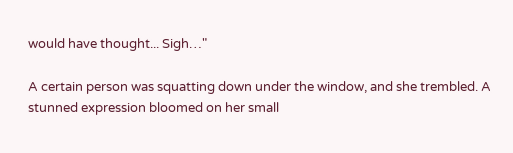would have thought... Sigh…"

A certain person was squatting down under the window, and she trembled. A stunned expression bloomed on her small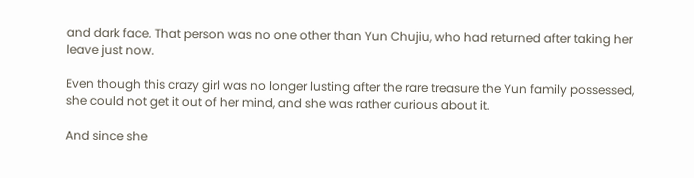and dark face. That person was no one other than Yun Chujiu, who had returned after taking her leave just now.

Even though this crazy girl was no longer lusting after the rare treasure the Yun family possessed, she could not get it out of her mind, and she was rather curious about it.

And since she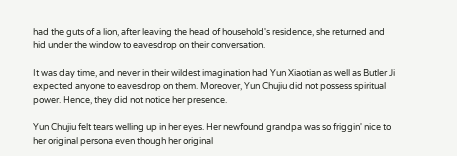had the guts of a lion, after leaving the head of household's residence, she returned and hid under the window to eavesdrop on their conversation.

It was day time, and never in their wildest imagination had Yun Xiaotian as well as Butler Ji expected anyone to eavesdrop on them. Moreover, Yun Chujiu did not possess spiritual power. Hence, they did not notice her presence.

Yun Chujiu felt tears welling up in her eyes. Her newfound grandpa was so friggin' nice to her original persona even though her original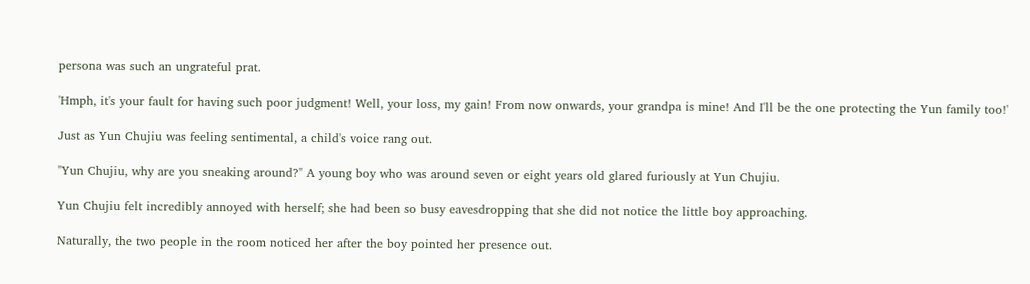persona was such an ungrateful prat.

'Hmph, it's your fault for having such poor judgment! Well, your loss, my gain! From now onwards, your grandpa is mine! And I'll be the one protecting the Yun family too!'

Just as Yun Chujiu was feeling sentimental, a child's voice rang out.

"Yun Chujiu, why are you sneaking around?" A young boy who was around seven or eight years old glared furiously at Yun Chujiu.

Yun Chujiu felt incredibly annoyed with herself; she had been so busy eavesdropping that she did not notice the little boy approaching.

Naturally, the two people in the room noticed her after the boy pointed her presence out.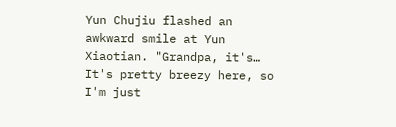Yun Chujiu flashed an awkward smile at Yun Xiaotian. "Grandpa, it's… It's pretty breezy here, so I'm just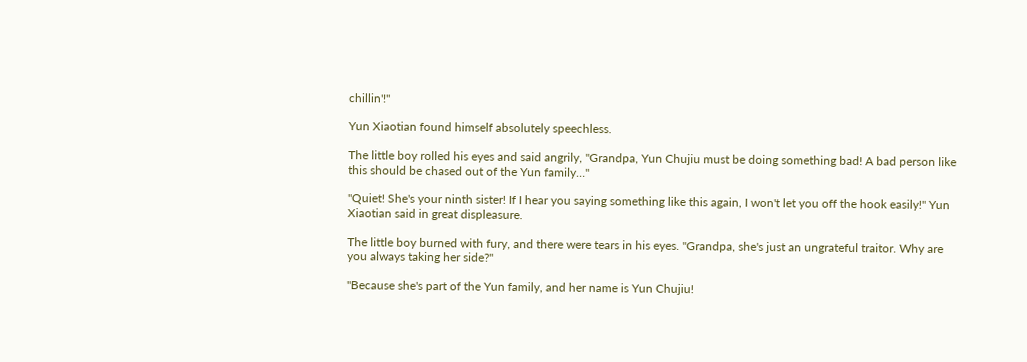chillin'!"

Yun Xiaotian found himself absolutely speechless.

The little boy rolled his eyes and said angrily, "Grandpa, Yun Chujiu must be doing something bad! A bad person like this should be chased out of the Yun family…"

"Quiet! She's your ninth sister! If I hear you saying something like this again, I won't let you off the hook easily!" Yun Xiaotian said in great displeasure.

The little boy burned with fury, and there were tears in his eyes. "Grandpa, she's just an ungrateful traitor. Why are you always taking her side?"

"Because she's part of the Yun family, and her name is Yun Chujiu!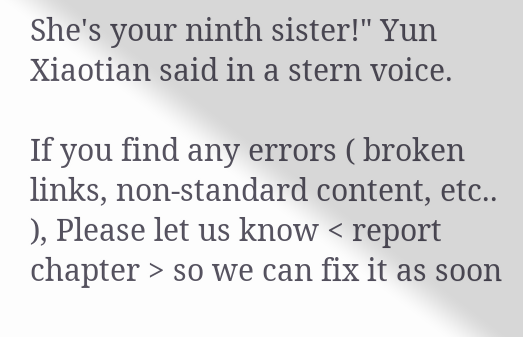She's your ninth sister!" Yun Xiaotian said in a stern voice.

If you find any errors ( broken links, non-standard content, etc.. ), Please let us know < report chapter > so we can fix it as soon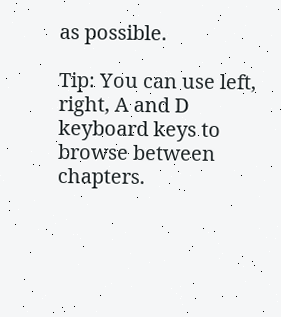as possible.

Tip: You can use left, right, A and D keyboard keys to browse between chapters.